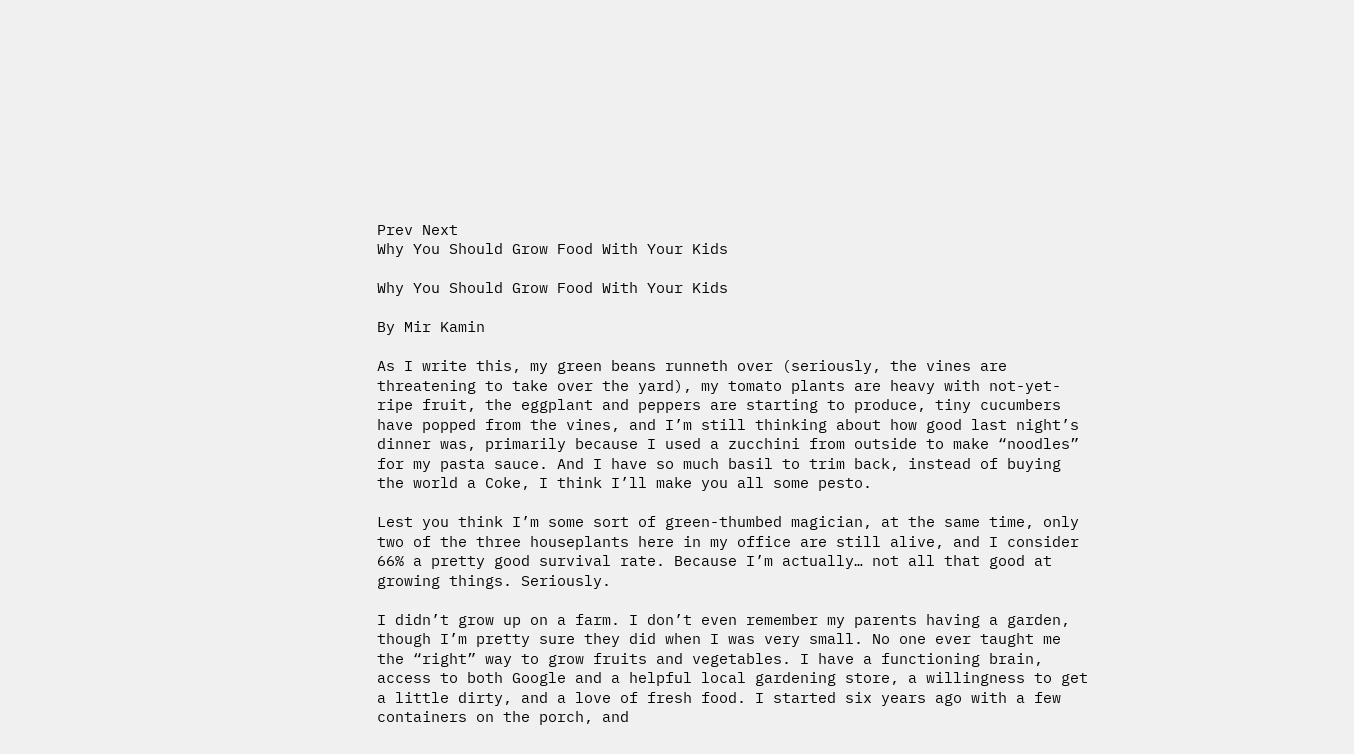Prev Next
Why You Should Grow Food With Your Kids

Why You Should Grow Food With Your Kids

By Mir Kamin

As I write this, my green beans runneth over (seriously, the vines are threatening to take over the yard), my tomato plants are heavy with not-yet-ripe fruit, the eggplant and peppers are starting to produce, tiny cucumbers have popped from the vines, and I’m still thinking about how good last night’s dinner was, primarily because I used a zucchini from outside to make “noodles” for my pasta sauce. And I have so much basil to trim back, instead of buying the world a Coke, I think I’ll make you all some pesto.

Lest you think I’m some sort of green-thumbed magician, at the same time, only two of the three houseplants here in my office are still alive, and I consider 66% a pretty good survival rate. Because I’m actually… not all that good at growing things. Seriously.

I didn’t grow up on a farm. I don’t even remember my parents having a garden, though I’m pretty sure they did when I was very small. No one ever taught me the “right” way to grow fruits and vegetables. I have a functioning brain, access to both Google and a helpful local gardening store, a willingness to get a little dirty, and a love of fresh food. I started six years ago with a few containers on the porch, and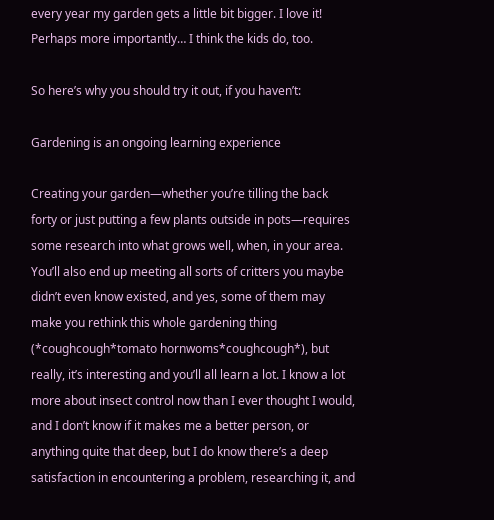every year my garden gets a little bit bigger. I love it! Perhaps more importantly… I think the kids do, too.

So here’s why you should try it out, if you haven’t:

Gardening is an ongoing learning experience

Creating your garden—whether you’re tilling the back forty or just putting a few plants outside in pots—requires some research into what grows well, when, in your area. You’ll also end up meeting all sorts of critters you maybe didn’t even know existed, and yes, some of them may make you rethink this whole gardening thing (*coughcough*tomato hornwoms*coughcough*), but really, it’s interesting and you’ll all learn a lot. I know a lot more about insect control now than I ever thought I would, and I don’t know if it makes me a better person, or anything quite that deep, but I do know there’s a deep satisfaction in encountering a problem, researching it, and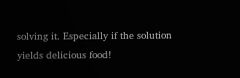solving it. Especially if the solution yields delicious food!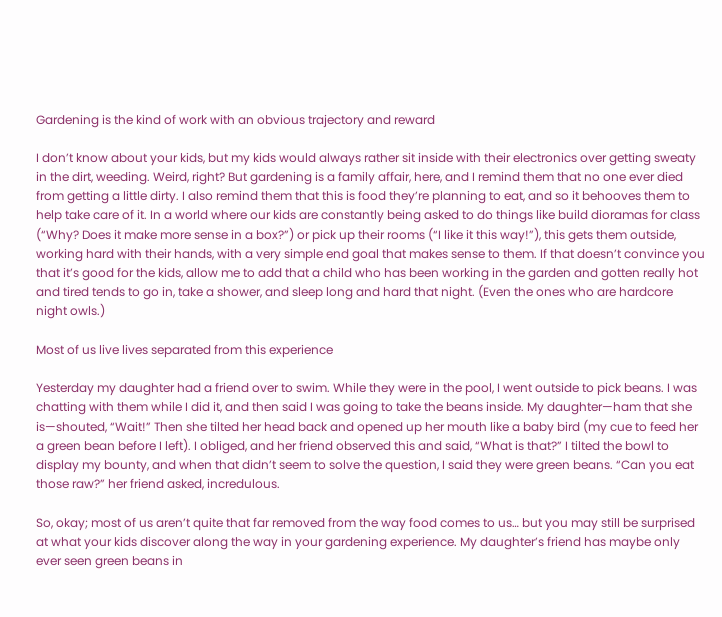Gardening is the kind of work with an obvious trajectory and reward

I don’t know about your kids, but my kids would always rather sit inside with their electronics over getting sweaty in the dirt, weeding. Weird, right? But gardening is a family affair, here, and I remind them that no one ever died from getting a little dirty. I also remind them that this is food they’re planning to eat, and so it behooves them to help take care of it. In a world where our kids are constantly being asked to do things like build dioramas for class (“Why? Does it make more sense in a box?”) or pick up their rooms (“I like it this way!”), this gets them outside, working hard with their hands, with a very simple end goal that makes sense to them. If that doesn’t convince you that it’s good for the kids, allow me to add that a child who has been working in the garden and gotten really hot and tired tends to go in, take a shower, and sleep long and hard that night. (Even the ones who are hardcore night owls.)

Most of us live lives separated from this experience

Yesterday my daughter had a friend over to swim. While they were in the pool, I went outside to pick beans. I was chatting with them while I did it, and then said I was going to take the beans inside. My daughter—ham that she is—shouted, “Wait!” Then she tilted her head back and opened up her mouth like a baby bird (my cue to feed her a green bean before I left). I obliged, and her friend observed this and said, “What is that?” I tilted the bowl to display my bounty, and when that didn’t seem to solve the question, I said they were green beans. “Can you eat those raw?” her friend asked, incredulous.

So, okay; most of us aren’t quite that far removed from the way food comes to us… but you may still be surprised at what your kids discover along the way in your gardening experience. My daughter’s friend has maybe only ever seen green beans in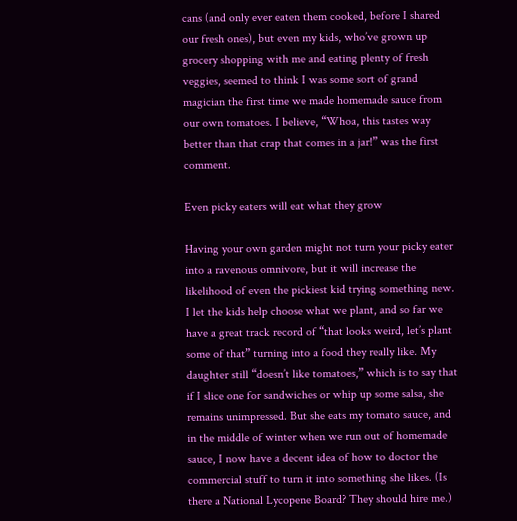cans (and only ever eaten them cooked, before I shared our fresh ones), but even my kids, who’ve grown up grocery shopping with me and eating plenty of fresh veggies, seemed to think I was some sort of grand magician the first time we made homemade sauce from our own tomatoes. I believe, “Whoa, this tastes way better than that crap that comes in a jar!” was the first comment.

Even picky eaters will eat what they grow

Having your own garden might not turn your picky eater into a ravenous omnivore, but it will increase the likelihood of even the pickiest kid trying something new. I let the kids help choose what we plant, and so far we have a great track record of “that looks weird, let’s plant some of that” turning into a food they really like. My daughter still “doesn’t like tomatoes,” which is to say that if I slice one for sandwiches or whip up some salsa, she remains unimpressed. But she eats my tomato sauce, and in the middle of winter when we run out of homemade sauce, I now have a decent idea of how to doctor the commercial stuff to turn it into something she likes. (Is there a National Lycopene Board? They should hire me.)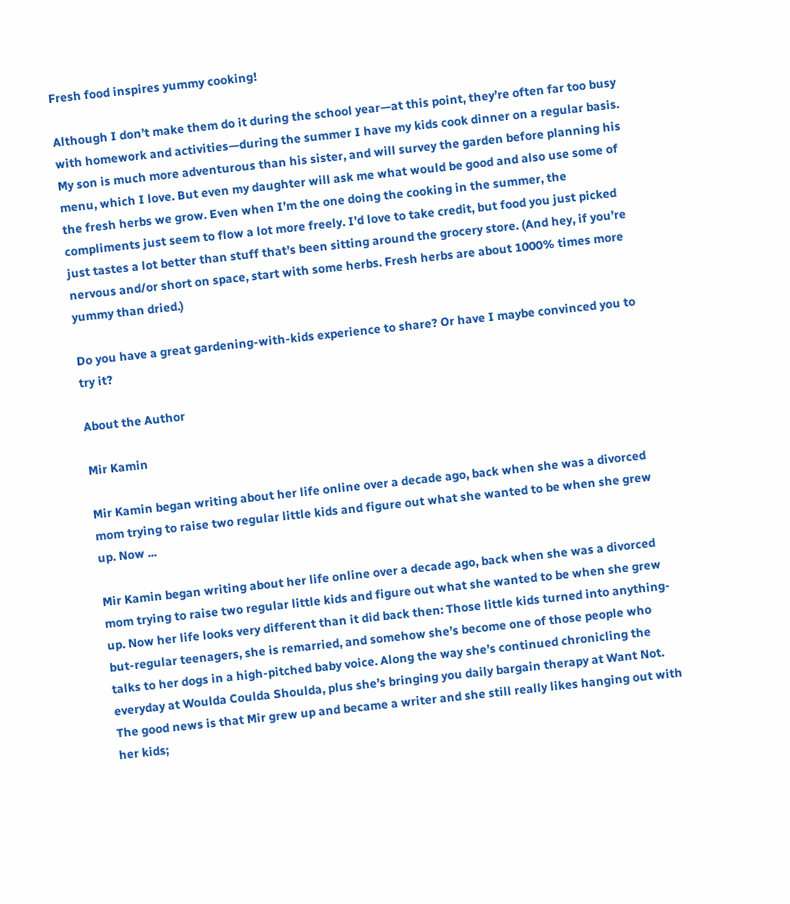Fresh food inspires yummy cooking!

Although I don’t make them do it during the school year—at this point, they’re often far too busy with homework and activities—during the summer I have my kids cook dinner on a regular basis. My son is much more adventurous than his sister, and will survey the garden before planning his menu, which I love. But even my daughter will ask me what would be good and also use some of the fresh herbs we grow. Even when I’m the one doing the cooking in the summer, the compliments just seem to flow a lot more freely. I’d love to take credit, but food you just picked just tastes a lot better than stuff that’s been sitting around the grocery store. (And hey, if you’re nervous and/or short on space, start with some herbs. Fresh herbs are about 1000% times more yummy than dried.)

Do you have a great gardening-with-kids experience to share? Or have I maybe convinced you to try it?

About the Author

Mir Kamin

Mir Kamin began writing about her life online over a decade ago, back when she was a divorced mom trying to raise two regular little kids and figure out what she wanted to be when she grew up. Now ...

Mir Kamin began writing about her life online over a decade ago, back when she was a divorced mom trying to raise two regular little kids and figure out what she wanted to be when she grew up. Now her life looks very different than it did back then: Those little kids turned into anything-but-regular teenagers, she is remarried, and somehow she’s become one of those people who talks to her dogs in a high-pitched baby voice. Along the way she’s continued chronicling the everyday at Woulda Coulda Shoulda, plus she’s bringing you daily bargain therapy at Want Not. The good news is that Mir grew up and became a writer and she still really likes hanging out with her kids;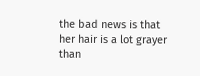the bad news is that her hair is a lot grayer than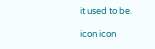it used to be.

icon icon